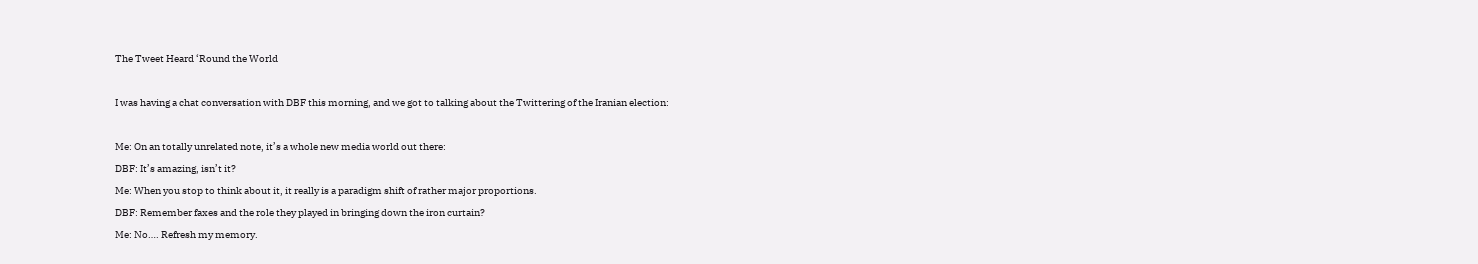The Tweet Heard ‘Round the World

I was having a chat conversation with DBF this morning, and we got to talking about the Twittering of the Iranian election:

Me: On an totally unrelated note, it’s a whole new media world out there:
DBF: It’s amazing, isn’t it?
Me: When you stop to think about it, it really is a paradigm shift of rather major proportions.
DBF: Remember faxes and the role they played in bringing down the iron curtain?
Me: No…. Refresh my memory.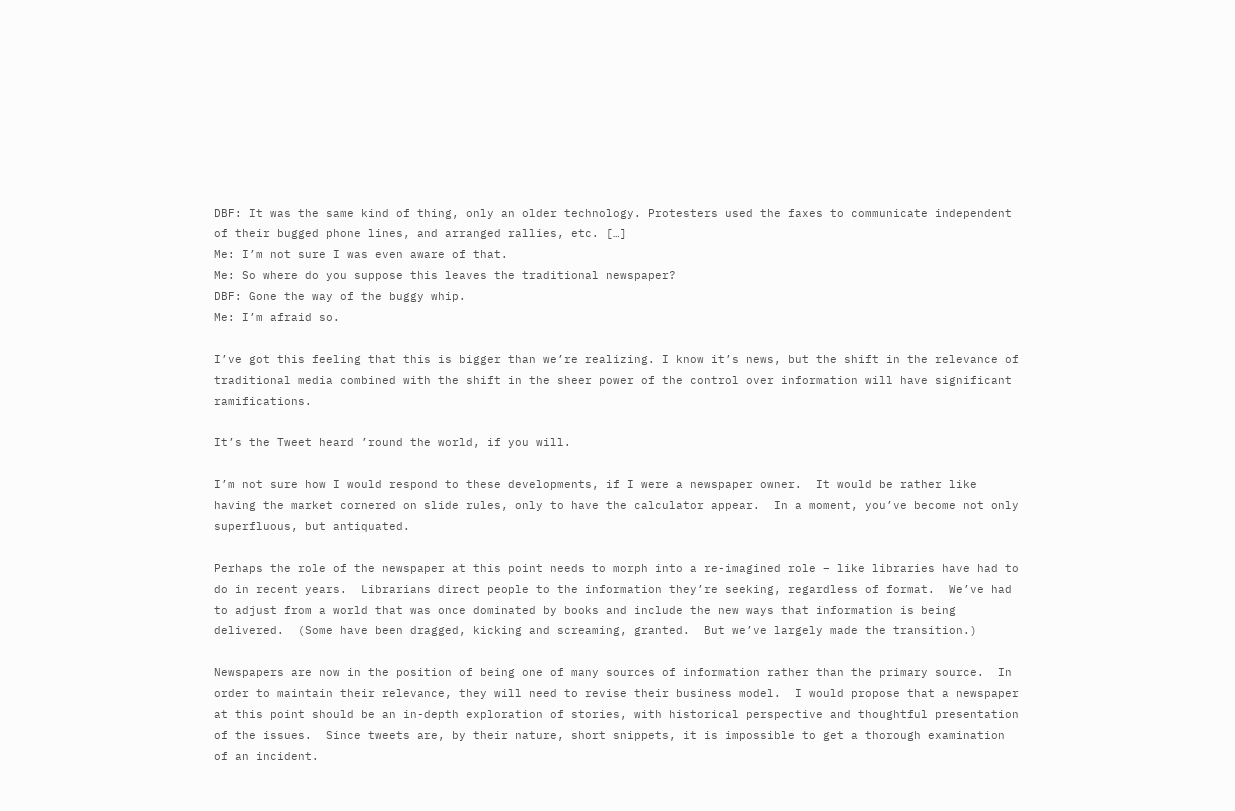DBF: It was the same kind of thing, only an older technology. Protesters used the faxes to communicate independent of their bugged phone lines, and arranged rallies, etc. […]
Me: I’m not sure I was even aware of that.
Me: So where do you suppose this leaves the traditional newspaper?
DBF: Gone the way of the buggy whip.
Me: I’m afraid so.

I’ve got this feeling that this is bigger than we’re realizing. I know it’s news, but the shift in the relevance of traditional media combined with the shift in the sheer power of the control over information will have significant ramifications.

It’s the Tweet heard ’round the world, if you will.

I’m not sure how I would respond to these developments, if I were a newspaper owner.  It would be rather like having the market cornered on slide rules, only to have the calculator appear.  In a moment, you’ve become not only superfluous, but antiquated.

Perhaps the role of the newspaper at this point needs to morph into a re-imagined role – like libraries have had to do in recent years.  Librarians direct people to the information they’re seeking, regardless of format.  We’ve had to adjust from a world that was once dominated by books and include the new ways that information is being delivered.  (Some have been dragged, kicking and screaming, granted.  But we’ve largely made the transition.)

Newspapers are now in the position of being one of many sources of information rather than the primary source.  In order to maintain their relevance, they will need to revise their business model.  I would propose that a newspaper at this point should be an in-depth exploration of stories, with historical perspective and thoughtful presentation of the issues.  Since tweets are, by their nature, short snippets, it is impossible to get a thorough examination of an incident.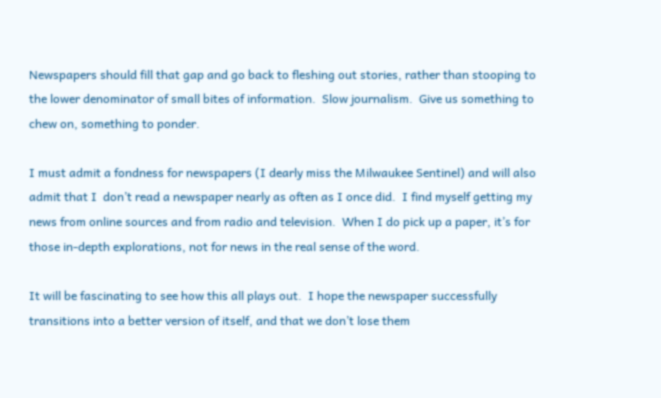Newspapers should fill that gap and go back to fleshing out stories, rather than stooping to the lower denominator of small bites of information.  Slow journalism.  Give us something to chew on, something to ponder.

I must admit a fondness for newspapers (I dearly miss the Milwaukee Sentinel) and will also admit that I  don’t read a newspaper nearly as often as I once did.  I find myself getting my news from online sources and from radio and television.  When I do pick up a paper, it’s for those in-depth explorations, not for news in the real sense of the word.

It will be fascinating to see how this all plays out.  I hope the newspaper successfully transitions into a better version of itself, and that we don’t lose them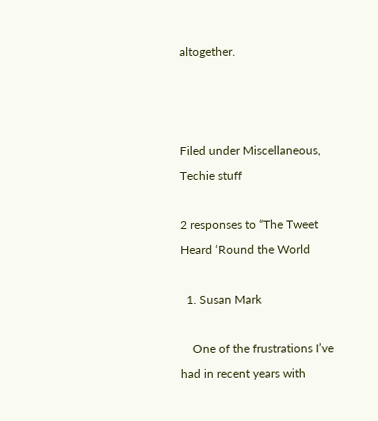altogether.



Filed under Miscellaneous, Techie stuff

2 responses to “The Tweet Heard ‘Round the World

  1. Susan Mark

    One of the frustrations I’ve had in recent years with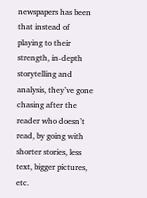newspapers has been that instead of playing to their strength, in-depth storytelling and analysis, they’ve gone chasing after the reader who doesn’t read, by going with shorter stories, less text, bigger pictures, etc.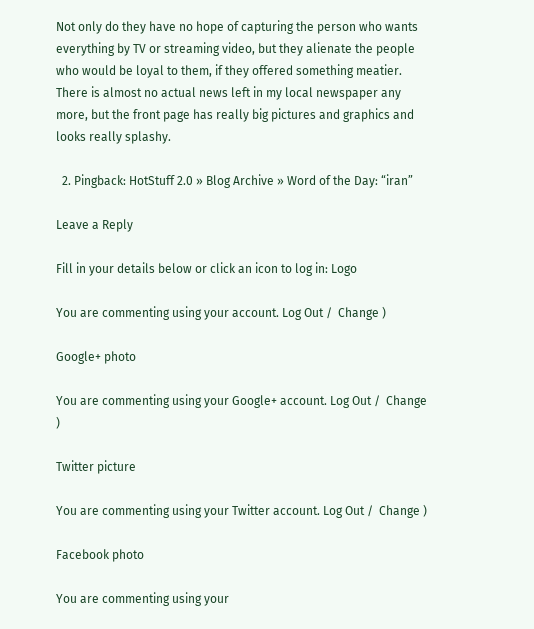Not only do they have no hope of capturing the person who wants everything by TV or streaming video, but they alienate the people who would be loyal to them, if they offered something meatier. There is almost no actual news left in my local newspaper any more, but the front page has really big pictures and graphics and looks really splashy.

  2. Pingback: HotStuff 2.0 » Blog Archive » Word of the Day: “iran”

Leave a Reply

Fill in your details below or click an icon to log in: Logo

You are commenting using your account. Log Out /  Change )

Google+ photo

You are commenting using your Google+ account. Log Out /  Change )

Twitter picture

You are commenting using your Twitter account. Log Out /  Change )

Facebook photo

You are commenting using your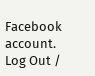Facebook account. Log Out /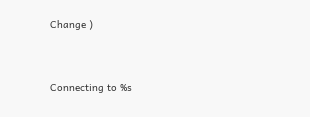Change )


Connecting to %s